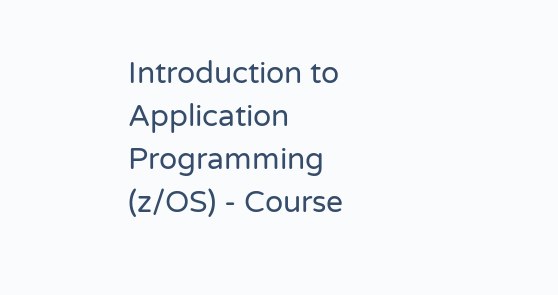Introduction to Application Programming (z/OS) - Course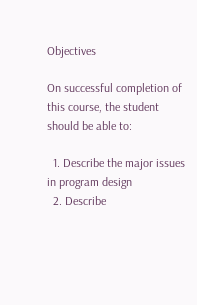Objectives

On successful completion of this course, the student should be able to:

  1. Describe the major issues in program design
  2. Describe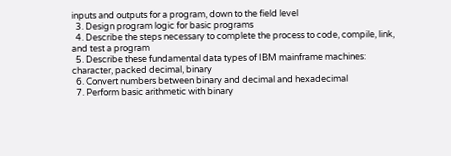inputs and outputs for a program, down to the field level
  3. Design program logic for basic programs
  4. Describe the steps necessary to complete the process to code, compile, link, and test a program
  5. Describe these fundamental data types of IBM mainframe machines: character, packed decimal, binary
  6. Convert numbers between binary and decimal and hexadecimal
  7. Perform basic arithmetic with binary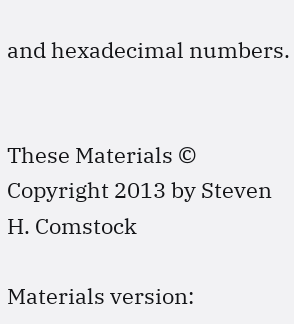and hexadecimal numbers.


These Materials © Copyright 2013 by Steven H. Comstock

Materials version: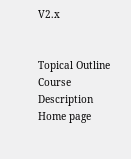V2.x


Topical Outline
Course Description
Home page